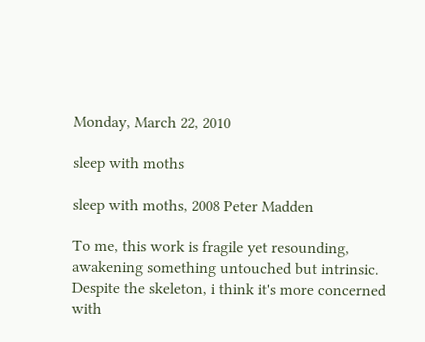Monday, March 22, 2010

sleep with moths

sleep with moths, 2008 Peter Madden

To me, this work is fragile yet resounding, awakening something untouched but intrinsic. Despite the skeleton, i think it's more concerned with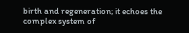birth and regeneration; it echoes the complex system of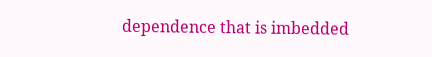dependence that is imbedded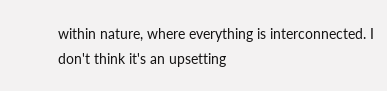within nature, where everything is interconnected. I don't think it's an upsetting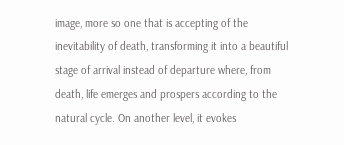image, more so one that is accepting of the inevitability of death, transforming it into a beautiful stage of arrival instead of departure where, from death, life emerges and prospers according to the natural cycle. On another level, it evokes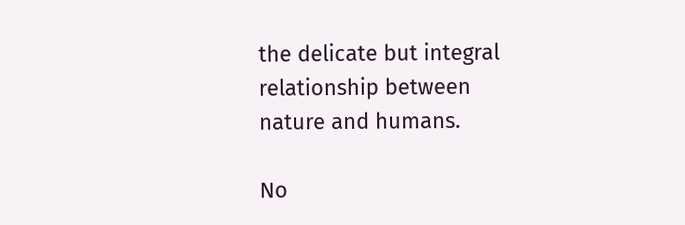the delicate but integral relationship between nature and humans.

No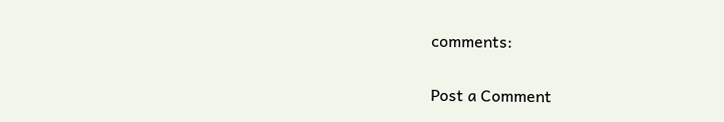comments:

Post a Comment